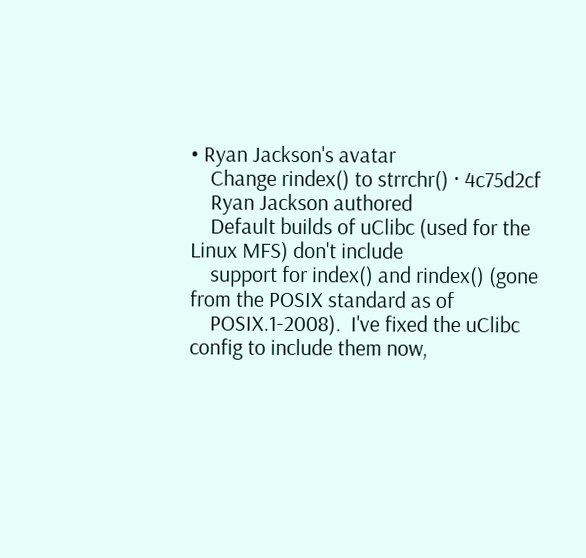• Ryan Jackson's avatar
    Change rindex() to strrchr() · 4c75d2cf
    Ryan Jackson authored
    Default builds of uClibc (used for the Linux MFS) don't include
    support for index() and rindex() (gone from the POSIX standard as of
    POSIX.1-2008).  I've fixed the uClibc config to include them now,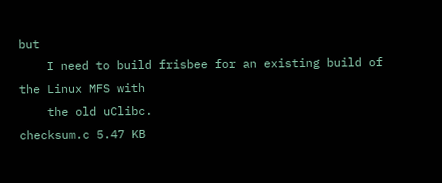but
    I need to build frisbee for an existing build of the Linux MFS with
    the old uClibc.
checksum.c 5.47 KB